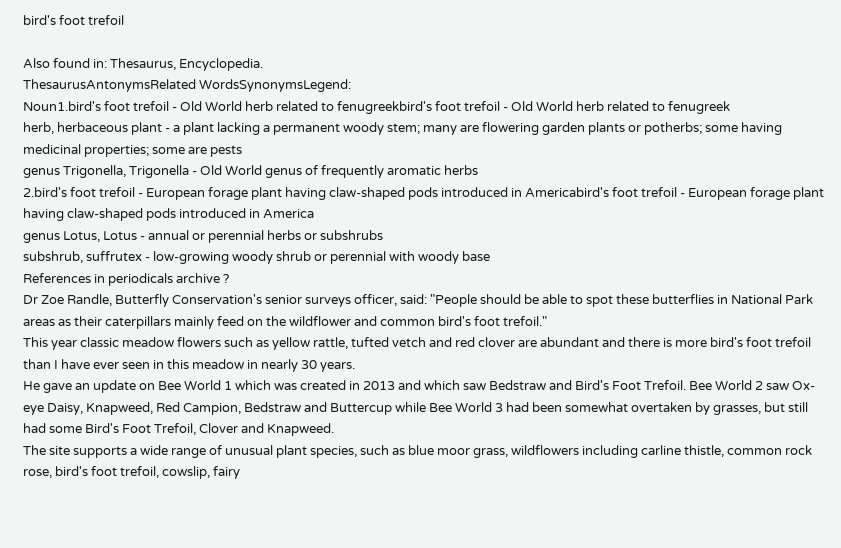bird's foot trefoil

Also found in: Thesaurus, Encyclopedia.
ThesaurusAntonymsRelated WordsSynonymsLegend:
Noun1.bird's foot trefoil - Old World herb related to fenugreekbird's foot trefoil - Old World herb related to fenugreek
herb, herbaceous plant - a plant lacking a permanent woody stem; many are flowering garden plants or potherbs; some having medicinal properties; some are pests
genus Trigonella, Trigonella - Old World genus of frequently aromatic herbs
2.bird's foot trefoil - European forage plant having claw-shaped pods introduced in Americabird's foot trefoil - European forage plant having claw-shaped pods introduced in America
genus Lotus, Lotus - annual or perennial herbs or subshrubs
subshrub, suffrutex - low-growing woody shrub or perennial with woody base
References in periodicals archive ?
Dr Zoe Randle, Butterfly Conservation's senior surveys officer, said: "People should be able to spot these butterflies in National Park areas as their caterpillars mainly feed on the wildflower and common bird's foot trefoil."
This year classic meadow flowers such as yellow rattle, tufted vetch and red clover are abundant and there is more bird's foot trefoil than I have ever seen in this meadow in nearly 30 years.
He gave an update on Bee World 1 which was created in 2013 and which saw Bedstraw and Bird's Foot Trefoil. Bee World 2 saw Ox-eye Daisy, Knapweed, Red Campion, Bedstraw and Buttercup while Bee World 3 had been somewhat overtaken by grasses, but still had some Bird's Foot Trefoil, Clover and Knapweed.
The site supports a wide range of unusual plant species, such as blue moor grass, wildflowers including carline thistle, common rock rose, bird's foot trefoil, cowslip, fairy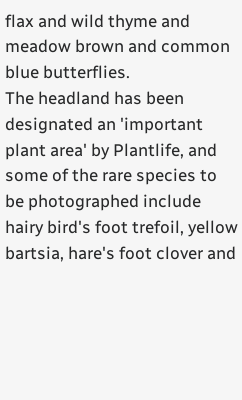flax and wild thyme and meadow brown and common blue butterflies.
The headland has been designated an 'important plant area' by Plantlife, and some of the rare species to be photographed include hairy bird's foot trefoil, yellow bartsia, hare's foot clover and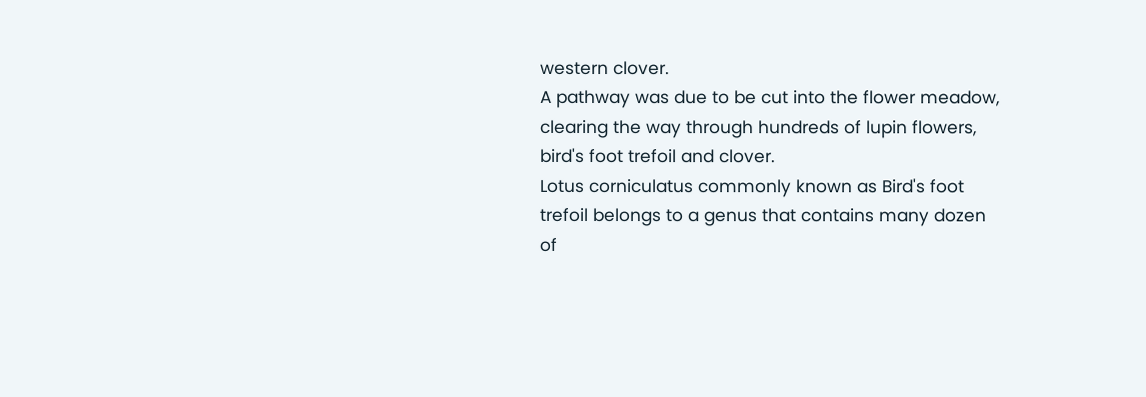western clover.
A pathway was due to be cut into the flower meadow, clearing the way through hundreds of lupin flowers, bird's foot trefoil and clover.
Lotus corniculatus commonly known as Bird's foot trefoil belongs to a genus that contains many dozen of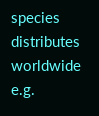species distributes worldwide e.g.